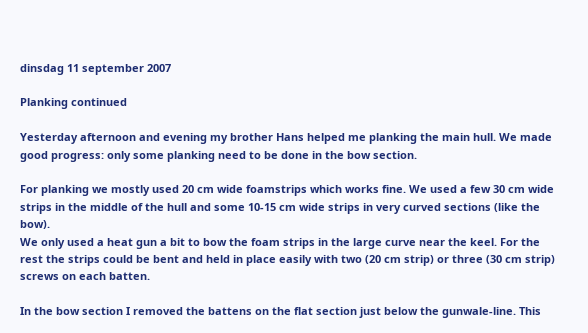dinsdag 11 september 2007

Planking continued

Yesterday afternoon and evening my brother Hans helped me planking the main hull. We made good progress: only some planking need to be done in the bow section.

For planking we mostly used 20 cm wide foamstrips which works fine. We used a few 30 cm wide strips in the middle of the hull and some 10-15 cm wide strips in very curved sections (like the bow).
We only used a heat gun a bit to bow the foam strips in the large curve near the keel. For the rest the strips could be bent and held in place easily with two (20 cm strip) or three (30 cm strip) screws on each batten.

In the bow section I removed the battens on the flat section just below the gunwale-line. This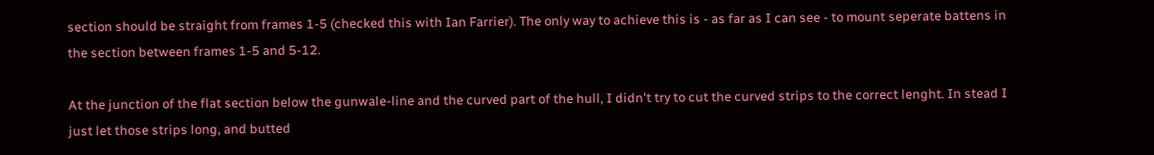section should be straight from frames 1-5 (checked this with Ian Farrier). The only way to achieve this is - as far as I can see - to mount seperate battens in the section between frames 1-5 and 5-12.

At the junction of the flat section below the gunwale-line and the curved part of the hull, I didn't try to cut the curved strips to the correct lenght. In stead I just let those strips long, and butted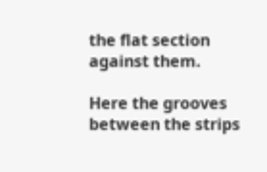the flat section against them.

Here the grooves between the strips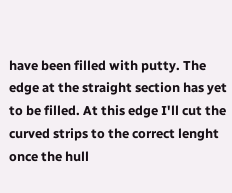have been filled with putty. The edge at the straight section has yet to be filled. At this edge I'll cut the curved strips to the correct lenght once the hull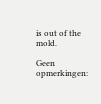is out of the mold.

Geen opmerkingen: